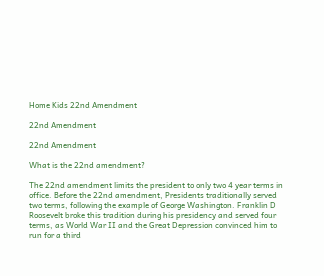Home Kids 22nd Amendment

22nd Amendment

22nd Amendment

What is the 22nd amendment?

The 22nd amendment limits the president to only two 4 year terms in office. Before the 22nd amendment, Presidents traditionally served two terms, following the example of George Washington. Franklin D Roosevelt broke this tradition during his presidency and served four terms, as World War II and the Great Depression convinced him to run for a third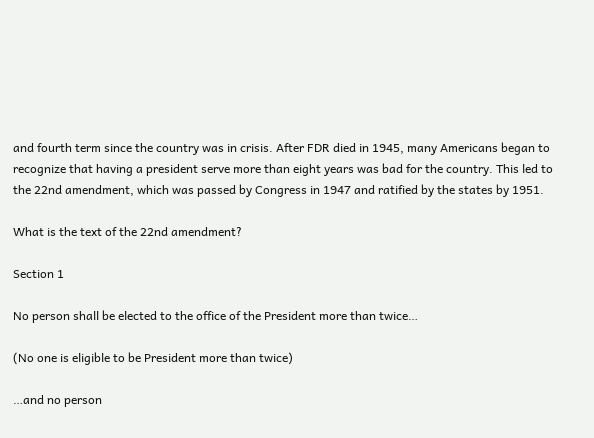and fourth term since the country was in crisis. After FDR died in 1945, many Americans began to recognize that having a president serve more than eight years was bad for the country. This led to the 22nd amendment, which was passed by Congress in 1947 and ratified by the states by 1951.

What is the text of the 22nd amendment?

Section 1

No person shall be elected to the office of the President more than twice…

(No one is eligible to be President more than twice)

…and no person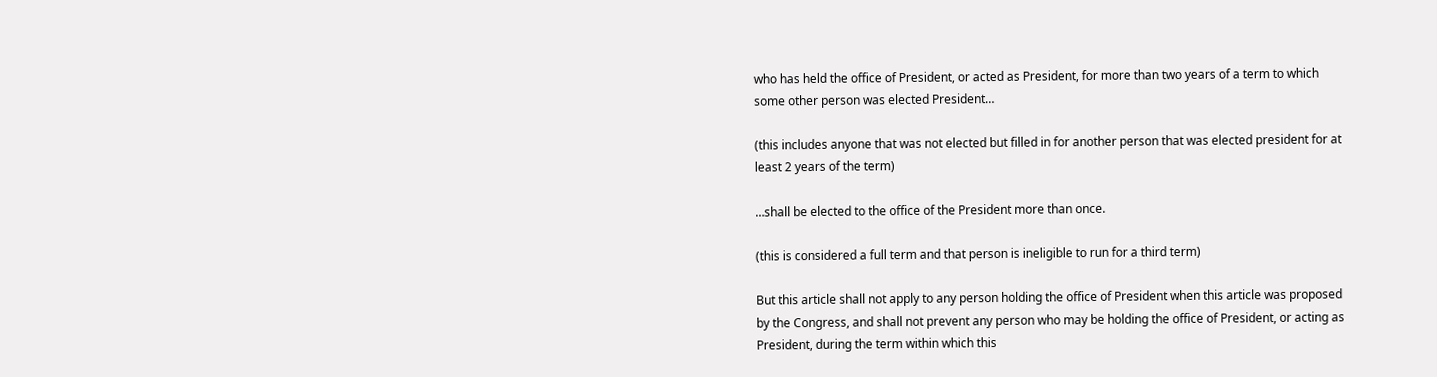who has held the office of President, or acted as President, for more than two years of a term to which some other person was elected President…

(this includes anyone that was not elected but filled in for another person that was elected president for at least 2 years of the term)

…shall be elected to the office of the President more than once.

(this is considered a full term and that person is ineligible to run for a third term)

But this article shall not apply to any person holding the office of President when this article was proposed by the Congress, and shall not prevent any person who may be holding the office of President, or acting as President, during the term within which this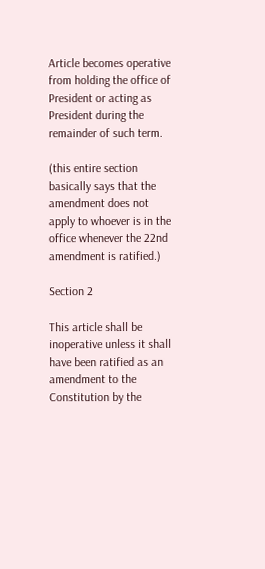Article becomes operative from holding the office of President or acting as President during the remainder of such term.

(this entire section basically says that the amendment does not apply to whoever is in the office whenever the 22nd amendment is ratified.)

Section 2

This article shall be inoperative unless it shall have been ratified as an amendment to the Constitution by the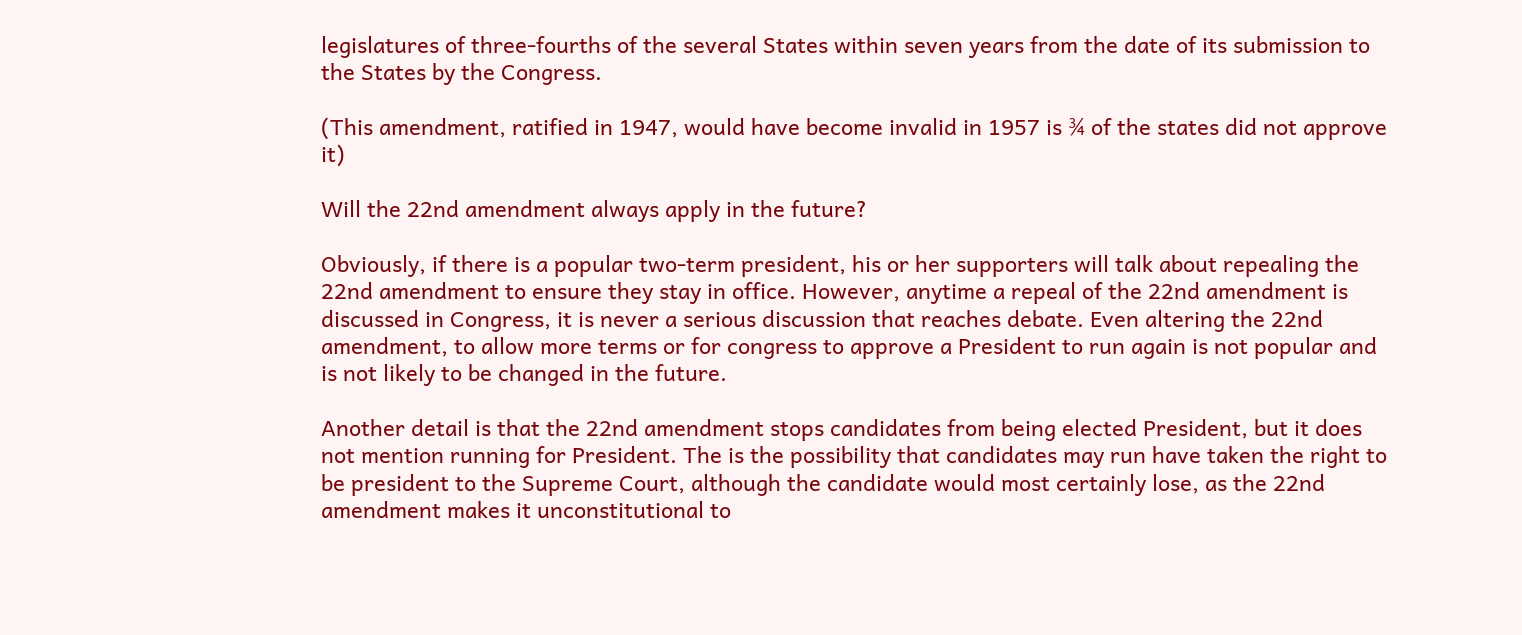legislatures of three-fourths of the several States within seven years from the date of its submission to the States by the Congress.

(This amendment, ratified in 1947, would have become invalid in 1957 is ¾ of the states did not approve it)

Will the 22nd amendment always apply in the future?

Obviously, if there is a popular two-term president, his or her supporters will talk about repealing the 22nd amendment to ensure they stay in office. However, anytime a repeal of the 22nd amendment is discussed in Congress, it is never a serious discussion that reaches debate. Even altering the 22nd amendment, to allow more terms or for congress to approve a President to run again is not popular and is not likely to be changed in the future.

Another detail is that the 22nd amendment stops candidates from being elected President, but it does not mention running for President. The is the possibility that candidates may run have taken the right to be president to the Supreme Court, although the candidate would most certainly lose, as the 22nd amendment makes it unconstitutional to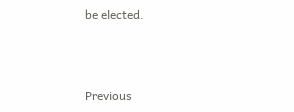be elected.



Previous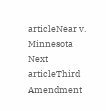articleNear v. Minnesota
Next articleThird Amendment